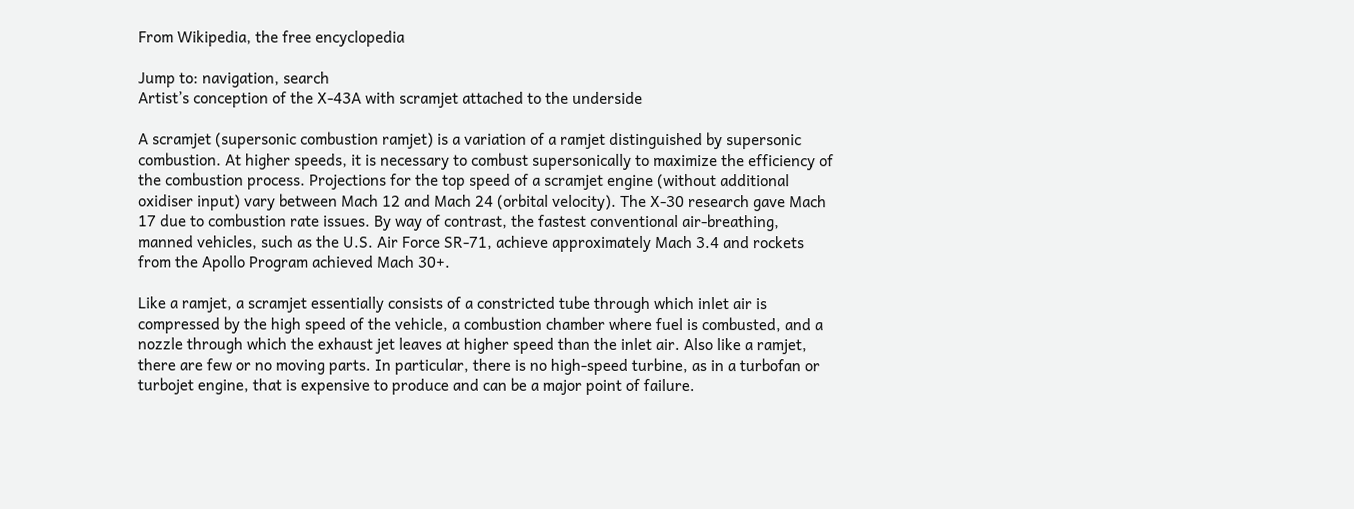From Wikipedia, the free encyclopedia

Jump to: navigation, search
Artist’s conception of the X-43A with scramjet attached to the underside

A scramjet (supersonic combustion ramjet) is a variation of a ramjet distinguished by supersonic combustion. At higher speeds, it is necessary to combust supersonically to maximize the efficiency of the combustion process. Projections for the top speed of a scramjet engine (without additional oxidiser input) vary between Mach 12 and Mach 24 (orbital velocity). The X-30 research gave Mach 17 due to combustion rate issues. By way of contrast, the fastest conventional air-breathing, manned vehicles, such as the U.S. Air Force SR-71, achieve approximately Mach 3.4 and rockets from the Apollo Program achieved Mach 30+.

Like a ramjet, a scramjet essentially consists of a constricted tube through which inlet air is compressed by the high speed of the vehicle, a combustion chamber where fuel is combusted, and a nozzle through which the exhaust jet leaves at higher speed than the inlet air. Also like a ramjet, there are few or no moving parts. In particular, there is no high-speed turbine, as in a turbofan or turbojet engine, that is expensive to produce and can be a major point of failure.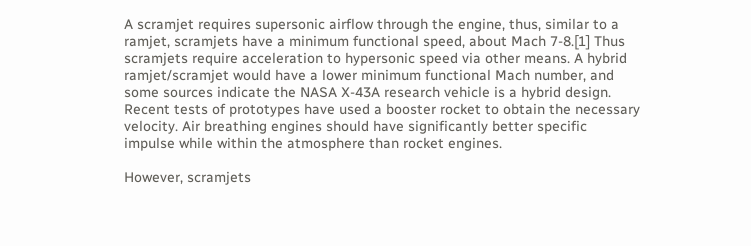A scramjet requires supersonic airflow through the engine, thus, similar to a ramjet, scramjets have a minimum functional speed, about Mach 7-8.[1] Thus scramjets require acceleration to hypersonic speed via other means. A hybrid ramjet/scramjet would have a lower minimum functional Mach number, and some sources indicate the NASA X-43A research vehicle is a hybrid design. Recent tests of prototypes have used a booster rocket to obtain the necessary velocity. Air breathing engines should have significantly better specific impulse while within the atmosphere than rocket engines.

However, scramjets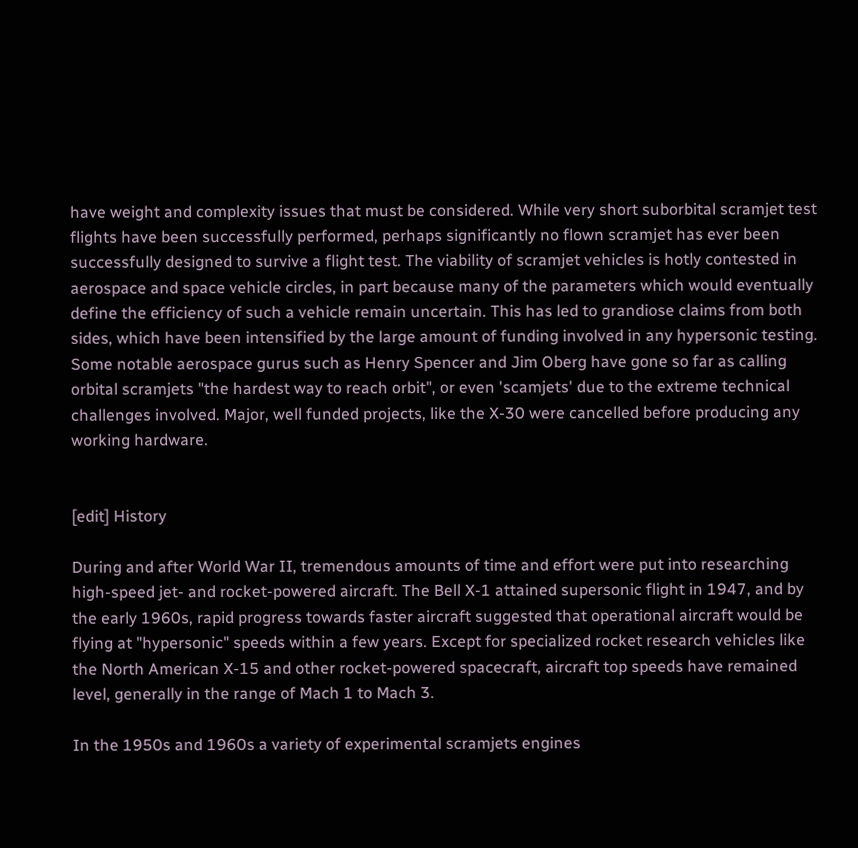have weight and complexity issues that must be considered. While very short suborbital scramjet test flights have been successfully performed, perhaps significantly no flown scramjet has ever been successfully designed to survive a flight test. The viability of scramjet vehicles is hotly contested in aerospace and space vehicle circles, in part because many of the parameters which would eventually define the efficiency of such a vehicle remain uncertain. This has led to grandiose claims from both sides, which have been intensified by the large amount of funding involved in any hypersonic testing. Some notable aerospace gurus such as Henry Spencer and Jim Oberg have gone so far as calling orbital scramjets "the hardest way to reach orbit", or even 'scamjets' due to the extreme technical challenges involved. Major, well funded projects, like the X-30 were cancelled before producing any working hardware.


[edit] History

During and after World War II, tremendous amounts of time and effort were put into researching high-speed jet- and rocket-powered aircraft. The Bell X-1 attained supersonic flight in 1947, and by the early 1960s, rapid progress towards faster aircraft suggested that operational aircraft would be flying at "hypersonic" speeds within a few years. Except for specialized rocket research vehicles like the North American X-15 and other rocket-powered spacecraft, aircraft top speeds have remained level, generally in the range of Mach 1 to Mach 3.

In the 1950s and 1960s a variety of experimental scramjets engines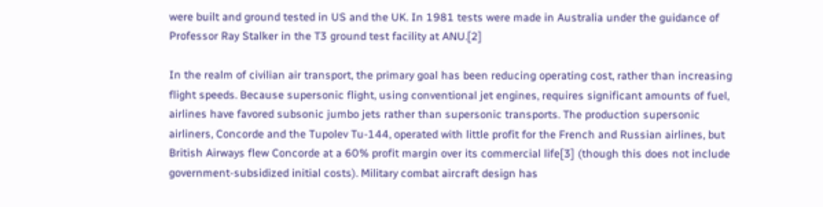were built and ground tested in US and the UK. In 1981 tests were made in Australia under the guidance of Professor Ray Stalker in the T3 ground test facility at ANU.[2]

In the realm of civilian air transport, the primary goal has been reducing operating cost, rather than increasing flight speeds. Because supersonic flight, using conventional jet engines, requires significant amounts of fuel, airlines have favored subsonic jumbo jets rather than supersonic transports. The production supersonic airliners, Concorde and the Tupolev Tu-144, operated with little profit for the French and Russian airlines, but British Airways flew Concorde at a 60% profit margin over its commercial life[3] (though this does not include government-subsidized initial costs). Military combat aircraft design has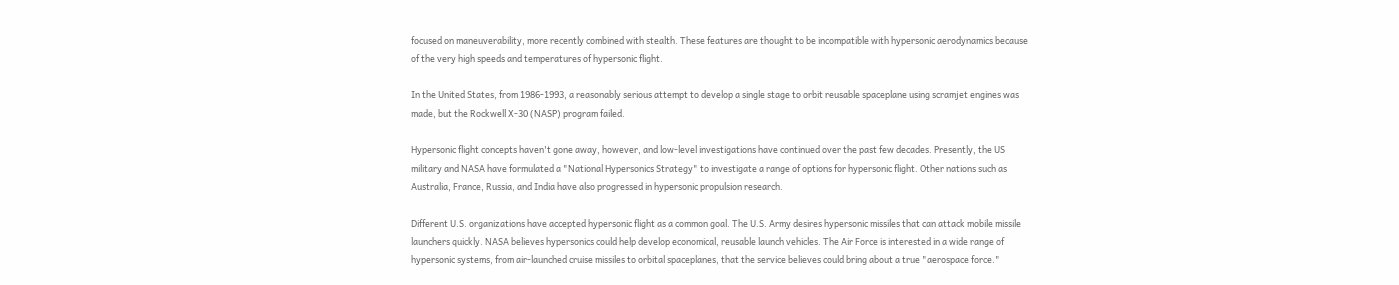focused on maneuverability, more recently combined with stealth. These features are thought to be incompatible with hypersonic aerodynamics because of the very high speeds and temperatures of hypersonic flight.

In the United States, from 1986-1993, a reasonably serious attempt to develop a single stage to orbit reusable spaceplane using scramjet engines was made, but the Rockwell X-30 (NASP) program failed.

Hypersonic flight concepts haven't gone away, however, and low-level investigations have continued over the past few decades. Presently, the US military and NASA have formulated a "National Hypersonics Strategy" to investigate a range of options for hypersonic flight. Other nations such as Australia, France, Russia, and India have also progressed in hypersonic propulsion research.

Different U.S. organizations have accepted hypersonic flight as a common goal. The U.S. Army desires hypersonic missiles that can attack mobile missile launchers quickly. NASA believes hypersonics could help develop economical, reusable launch vehicles. The Air Force is interested in a wide range of hypersonic systems, from air-launched cruise missiles to orbital spaceplanes, that the service believes could bring about a true "aerospace force."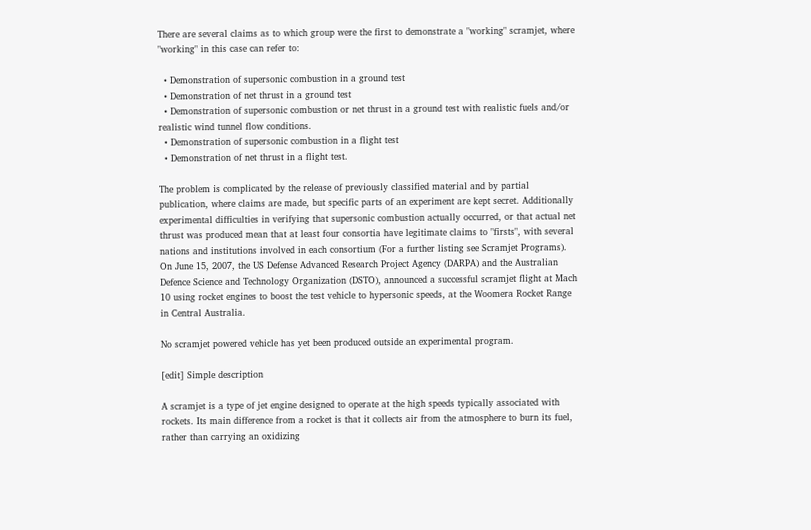There are several claims as to which group were the first to demonstrate a "working" scramjet, where "working" in this case can refer to:

  • Demonstration of supersonic combustion in a ground test
  • Demonstration of net thrust in a ground test
  • Demonstration of supersonic combustion or net thrust in a ground test with realistic fuels and/or realistic wind tunnel flow conditions.
  • Demonstration of supersonic combustion in a flight test
  • Demonstration of net thrust in a flight test.

The problem is complicated by the release of previously classified material and by partial publication, where claims are made, but specific parts of an experiment are kept secret. Additionally experimental difficulties in verifying that supersonic combustion actually occurred, or that actual net thrust was produced mean that at least four consortia have legitimate claims to "firsts", with several nations and institutions involved in each consortium (For a further listing see Scramjet Programs). On June 15, 2007, the US Defense Advanced Research Project Agency (DARPA) and the Australian Defence Science and Technology Organization (DSTO), announced a successful scramjet flight at Mach 10 using rocket engines to boost the test vehicle to hypersonic speeds, at the Woomera Rocket Range in Central Australia.

No scramjet powered vehicle has yet been produced outside an experimental program.

[edit] Simple description

A scramjet is a type of jet engine designed to operate at the high speeds typically associated with rockets. Its main difference from a rocket is that it collects air from the atmosphere to burn its fuel, rather than carrying an oxidizing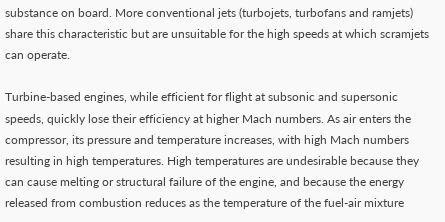substance on board. More conventional jets (turbojets, turbofans and ramjets) share this characteristic but are unsuitable for the high speeds at which scramjets can operate.

Turbine-based engines, while efficient for flight at subsonic and supersonic speeds, quickly lose their efficiency at higher Mach numbers. As air enters the compressor, its pressure and temperature increases, with high Mach numbers resulting in high temperatures. High temperatures are undesirable because they can cause melting or structural failure of the engine, and because the energy released from combustion reduces as the temperature of the fuel-air mixture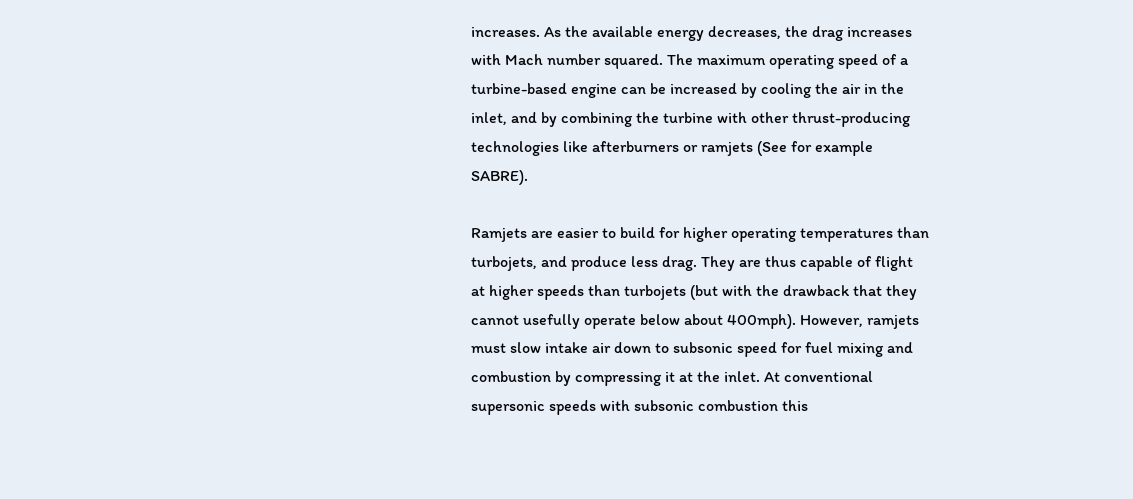increases. As the available energy decreases, the drag increases with Mach number squared. The maximum operating speed of a turbine-based engine can be increased by cooling the air in the inlet, and by combining the turbine with other thrust-producing technologies like afterburners or ramjets (See for example SABRE).

Ramjets are easier to build for higher operating temperatures than turbojets, and produce less drag. They are thus capable of flight at higher speeds than turbojets (but with the drawback that they cannot usefully operate below about 400mph). However, ramjets must slow intake air down to subsonic speed for fuel mixing and combustion by compressing it at the inlet. At conventional supersonic speeds with subsonic combustion this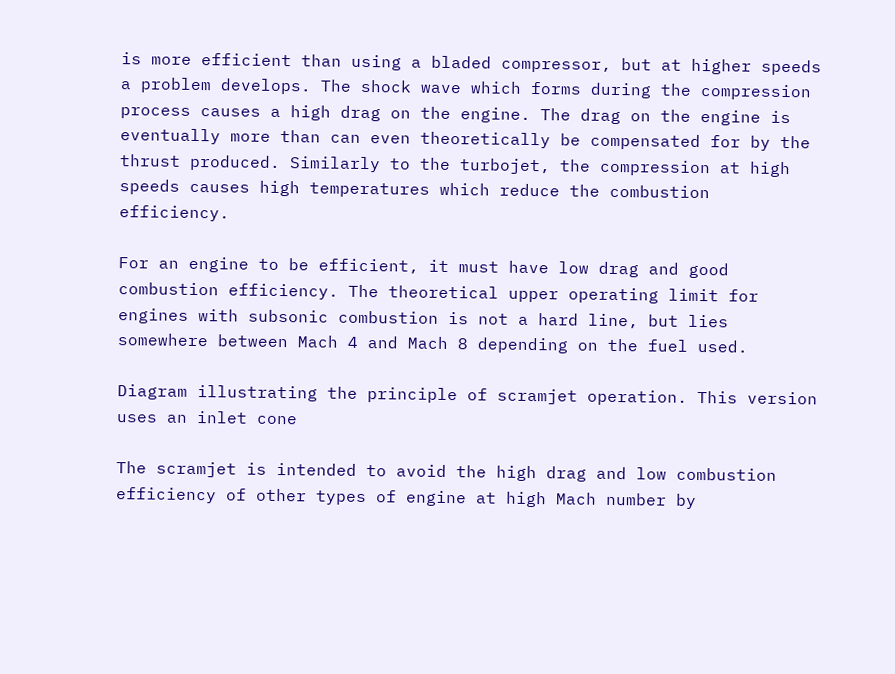is more efficient than using a bladed compressor, but at higher speeds a problem develops. The shock wave which forms during the compression process causes a high drag on the engine. The drag on the engine is eventually more than can even theoretically be compensated for by the thrust produced. Similarly to the turbojet, the compression at high speeds causes high temperatures which reduce the combustion efficiency.

For an engine to be efficient, it must have low drag and good combustion efficiency. The theoretical upper operating limit for engines with subsonic combustion is not a hard line, but lies somewhere between Mach 4 and Mach 8 depending on the fuel used.

Diagram illustrating the principle of scramjet operation. This version uses an inlet cone

The scramjet is intended to avoid the high drag and low combustion efficiency of other types of engine at high Mach number by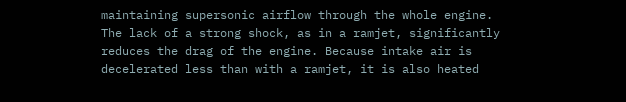maintaining supersonic airflow through the whole engine. The lack of a strong shock, as in a ramjet, significantly reduces the drag of the engine. Because intake air is decelerated less than with a ramjet, it is also heated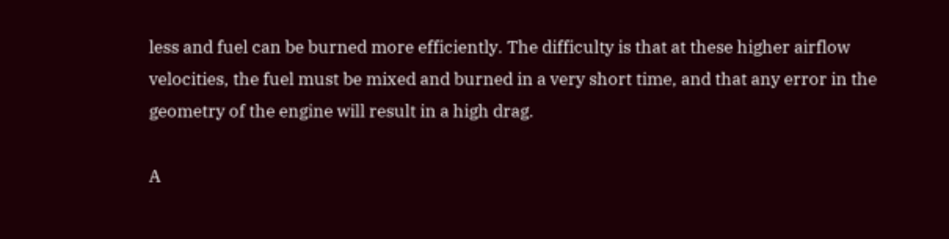less and fuel can be burned more efficiently. The difficulty is that at these higher airflow velocities, the fuel must be mixed and burned in a very short time, and that any error in the geometry of the engine will result in a high drag.

A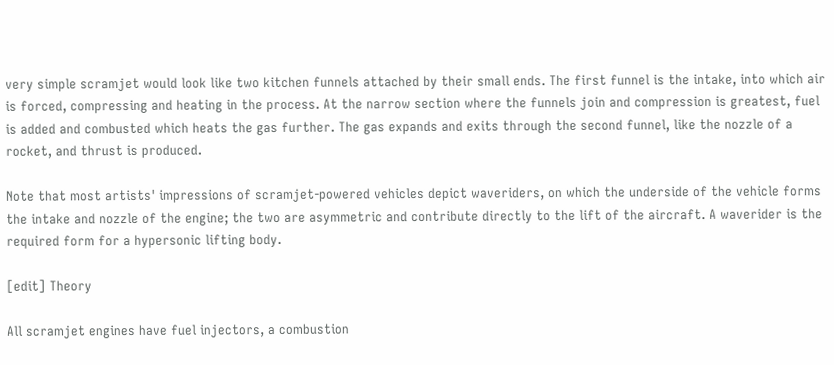very simple scramjet would look like two kitchen funnels attached by their small ends. The first funnel is the intake, into which air is forced, compressing and heating in the process. At the narrow section where the funnels join and compression is greatest, fuel is added and combusted which heats the gas further. The gas expands and exits through the second funnel, like the nozzle of a rocket, and thrust is produced.

Note that most artists' impressions of scramjet-powered vehicles depict waveriders, on which the underside of the vehicle forms the intake and nozzle of the engine; the two are asymmetric and contribute directly to the lift of the aircraft. A waverider is the required form for a hypersonic lifting body.

[edit] Theory

All scramjet engines have fuel injectors, a combustion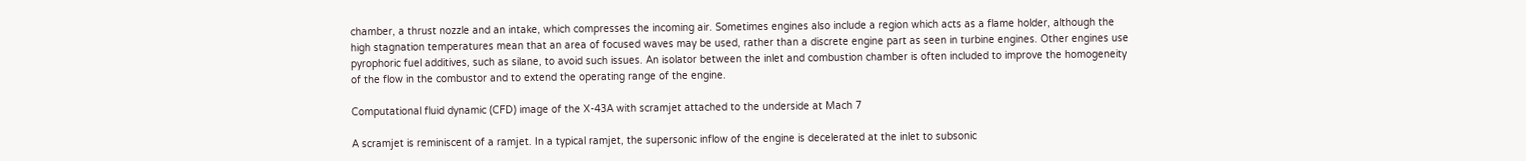chamber, a thrust nozzle and an intake, which compresses the incoming air. Sometimes engines also include a region which acts as a flame holder, although the high stagnation temperatures mean that an area of focused waves may be used, rather than a discrete engine part as seen in turbine engines. Other engines use pyrophoric fuel additives, such as silane, to avoid such issues. An isolator between the inlet and combustion chamber is often included to improve the homogeneity of the flow in the combustor and to extend the operating range of the engine.

Computational fluid dynamic (CFD) image of the X-43A with scramjet attached to the underside at Mach 7

A scramjet is reminiscent of a ramjet. In a typical ramjet, the supersonic inflow of the engine is decelerated at the inlet to subsonic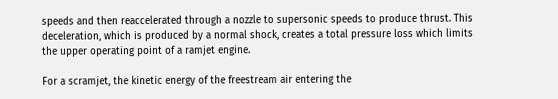speeds and then reaccelerated through a nozzle to supersonic speeds to produce thrust. This deceleration, which is produced by a normal shock, creates a total pressure loss which limits the upper operating point of a ramjet engine.

For a scramjet, the kinetic energy of the freestream air entering the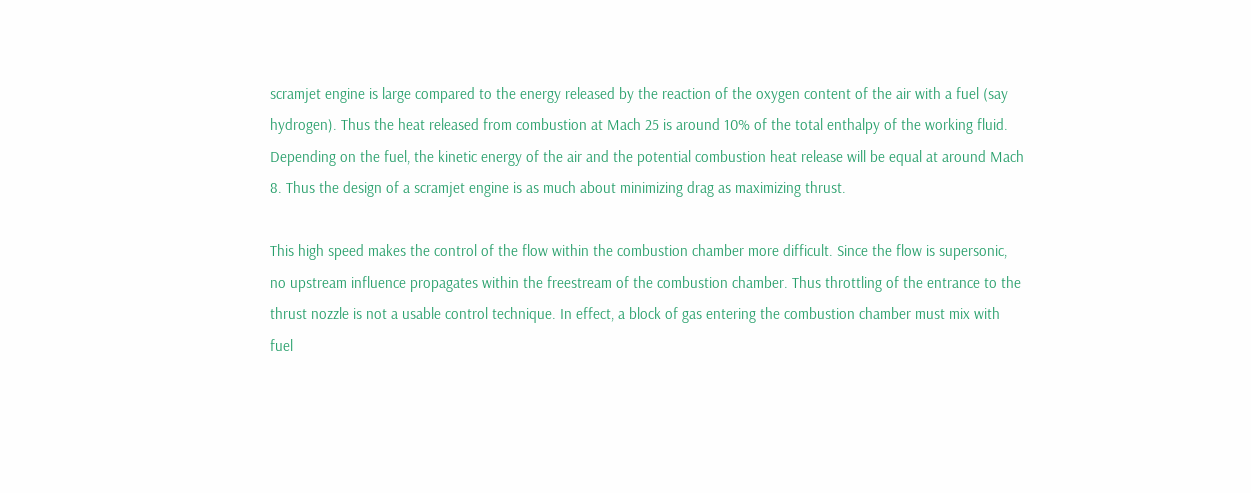scramjet engine is large compared to the energy released by the reaction of the oxygen content of the air with a fuel (say hydrogen). Thus the heat released from combustion at Mach 25 is around 10% of the total enthalpy of the working fluid. Depending on the fuel, the kinetic energy of the air and the potential combustion heat release will be equal at around Mach 8. Thus the design of a scramjet engine is as much about minimizing drag as maximizing thrust.

This high speed makes the control of the flow within the combustion chamber more difficult. Since the flow is supersonic, no upstream influence propagates within the freestream of the combustion chamber. Thus throttling of the entrance to the thrust nozzle is not a usable control technique. In effect, a block of gas entering the combustion chamber must mix with fuel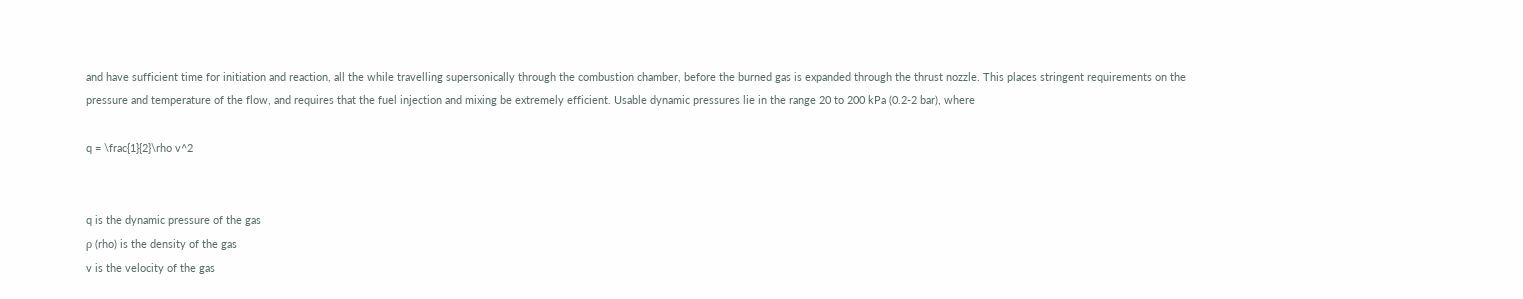and have sufficient time for initiation and reaction, all the while travelling supersonically through the combustion chamber, before the burned gas is expanded through the thrust nozzle. This places stringent requirements on the pressure and temperature of the flow, and requires that the fuel injection and mixing be extremely efficient. Usable dynamic pressures lie in the range 20 to 200 kPa (0.2-2 bar), where

q = \frac{1}{2}\rho v^2


q is the dynamic pressure of the gas
ρ (rho) is the density of the gas
v is the velocity of the gas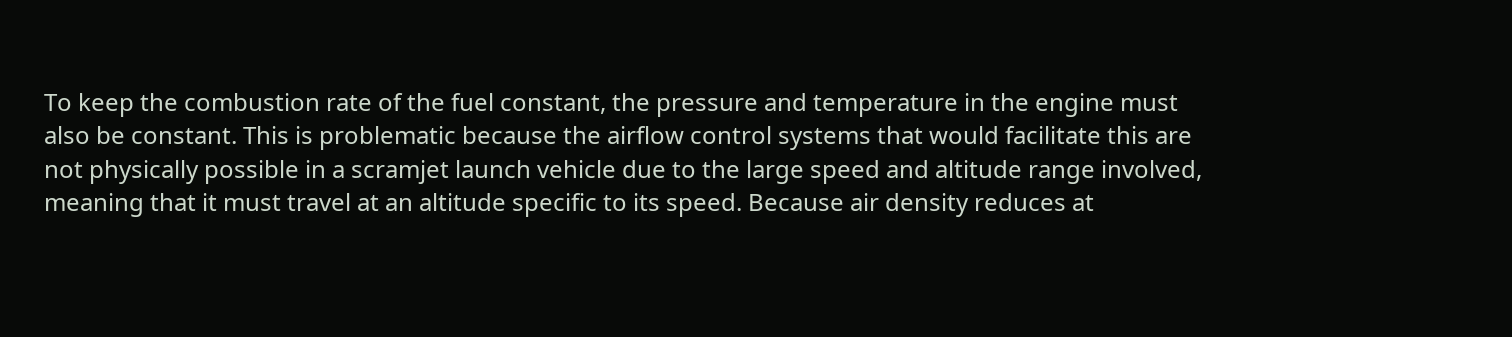To keep the combustion rate of the fuel constant, the pressure and temperature in the engine must also be constant. This is problematic because the airflow control systems that would facilitate this are not physically possible in a scramjet launch vehicle due to the large speed and altitude range involved, meaning that it must travel at an altitude specific to its speed. Because air density reduces at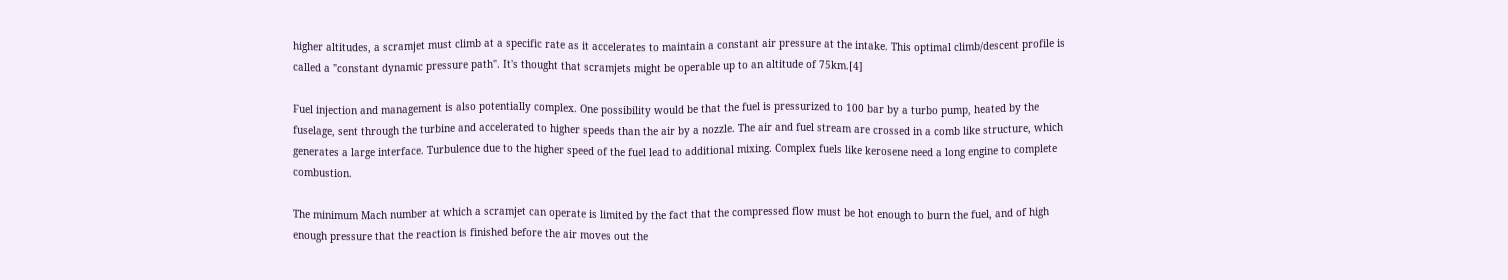higher altitudes, a scramjet must climb at a specific rate as it accelerates to maintain a constant air pressure at the intake. This optimal climb/descent profile is called a "constant dynamic pressure path". It's thought that scramjets might be operable up to an altitude of 75km.[4]

Fuel injection and management is also potentially complex. One possibility would be that the fuel is pressurized to 100 bar by a turbo pump, heated by the fuselage, sent through the turbine and accelerated to higher speeds than the air by a nozzle. The air and fuel stream are crossed in a comb like structure, which generates a large interface. Turbulence due to the higher speed of the fuel lead to additional mixing. Complex fuels like kerosene need a long engine to complete combustion.

The minimum Mach number at which a scramjet can operate is limited by the fact that the compressed flow must be hot enough to burn the fuel, and of high enough pressure that the reaction is finished before the air moves out the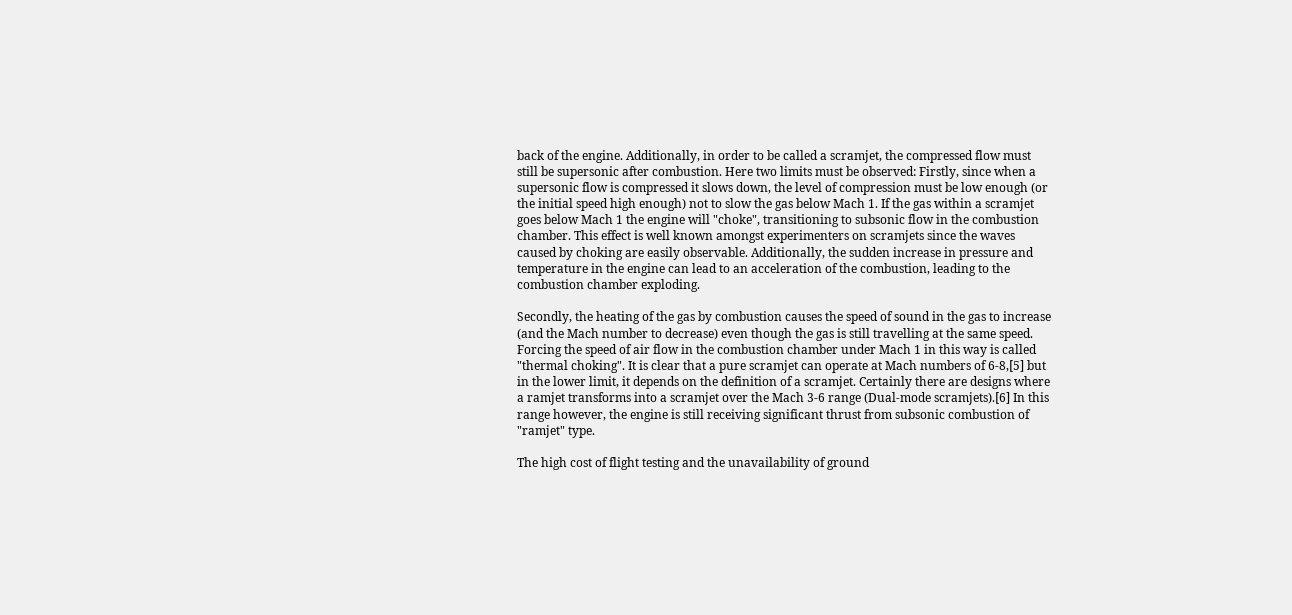back of the engine. Additionally, in order to be called a scramjet, the compressed flow must still be supersonic after combustion. Here two limits must be observed: Firstly, since when a supersonic flow is compressed it slows down, the level of compression must be low enough (or the initial speed high enough) not to slow the gas below Mach 1. If the gas within a scramjet goes below Mach 1 the engine will "choke", transitioning to subsonic flow in the combustion chamber. This effect is well known amongst experimenters on scramjets since the waves caused by choking are easily observable. Additionally, the sudden increase in pressure and temperature in the engine can lead to an acceleration of the combustion, leading to the combustion chamber exploding.

Secondly, the heating of the gas by combustion causes the speed of sound in the gas to increase (and the Mach number to decrease) even though the gas is still travelling at the same speed. Forcing the speed of air flow in the combustion chamber under Mach 1 in this way is called "thermal choking". It is clear that a pure scramjet can operate at Mach numbers of 6-8,[5] but in the lower limit, it depends on the definition of a scramjet. Certainly there are designs where a ramjet transforms into a scramjet over the Mach 3-6 range (Dual-mode scramjets).[6] In this range however, the engine is still receiving significant thrust from subsonic combustion of "ramjet" type.

The high cost of flight testing and the unavailability of ground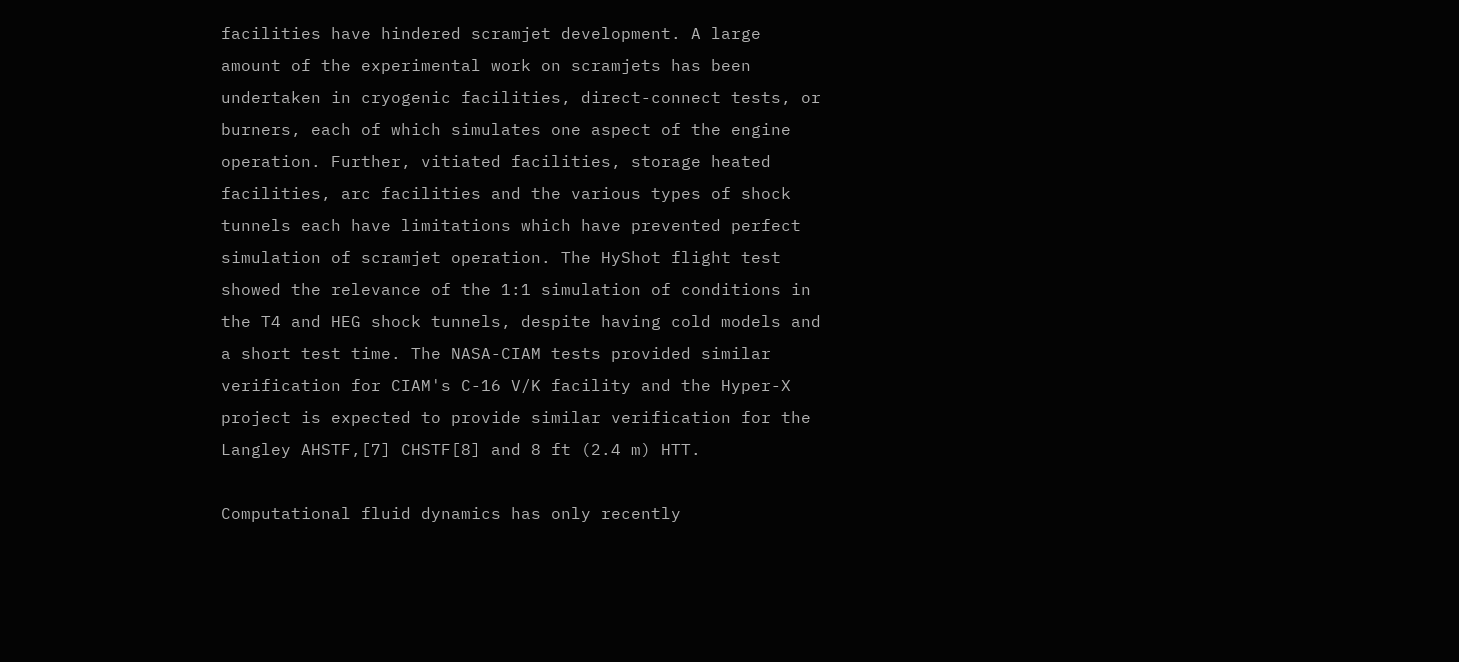facilities have hindered scramjet development. A large amount of the experimental work on scramjets has been undertaken in cryogenic facilities, direct-connect tests, or burners, each of which simulates one aspect of the engine operation. Further, vitiated facilities, storage heated facilities, arc facilities and the various types of shock tunnels each have limitations which have prevented perfect simulation of scramjet operation. The HyShot flight test showed the relevance of the 1:1 simulation of conditions in the T4 and HEG shock tunnels, despite having cold models and a short test time. The NASA-CIAM tests provided similar verification for CIAM's C-16 V/K facility and the Hyper-X project is expected to provide similar verification for the Langley AHSTF,[7] CHSTF[8] and 8 ft (2.4 m) HTT.

Computational fluid dynamics has only recently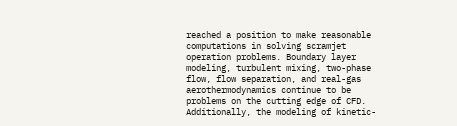reached a position to make reasonable computations in solving scramjet operation problems. Boundary layer modeling, turbulent mixing, two-phase flow, flow separation, and real-gas aerothermodynamics continue to be problems on the cutting edge of CFD. Additionally, the modeling of kinetic-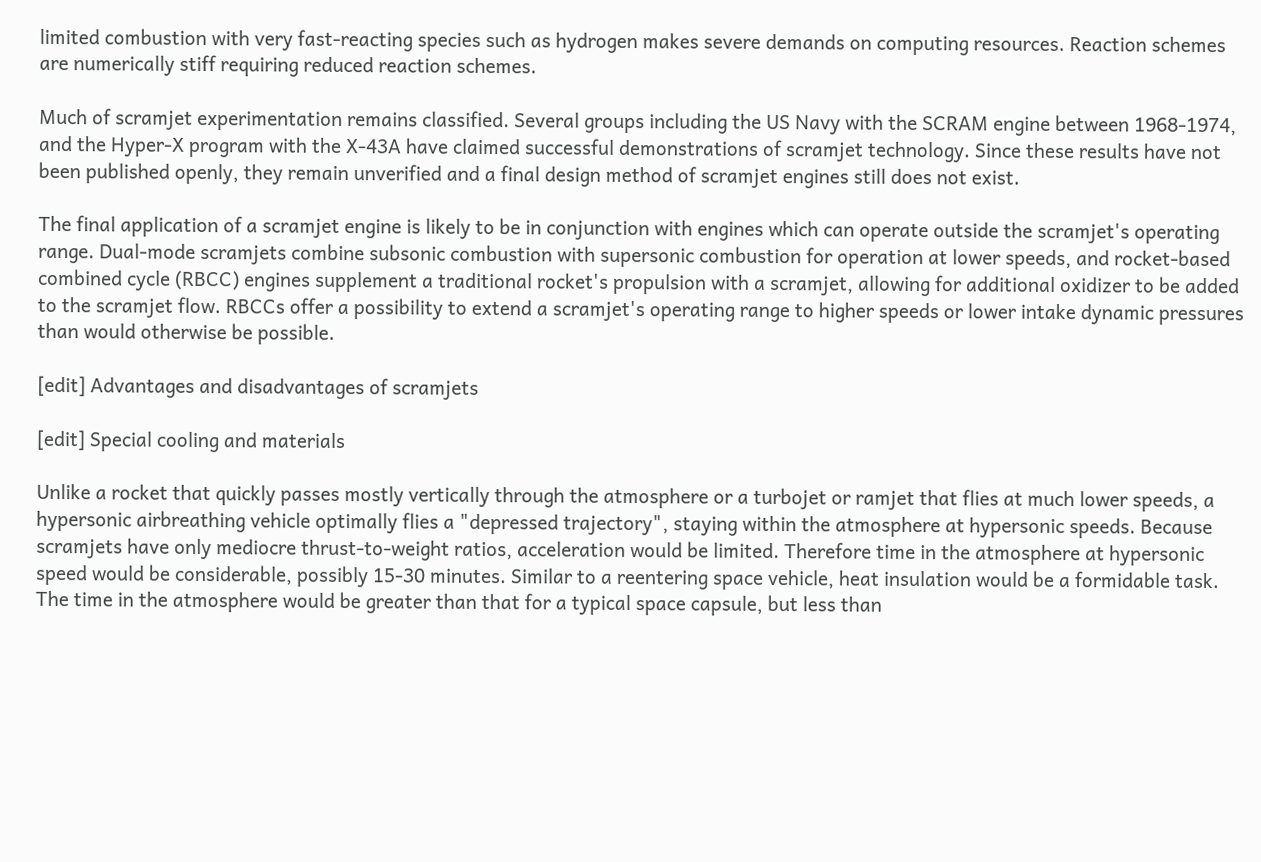limited combustion with very fast-reacting species such as hydrogen makes severe demands on computing resources. Reaction schemes are numerically stiff requiring reduced reaction schemes.

Much of scramjet experimentation remains classified. Several groups including the US Navy with the SCRAM engine between 1968-1974, and the Hyper-X program with the X-43A have claimed successful demonstrations of scramjet technology. Since these results have not been published openly, they remain unverified and a final design method of scramjet engines still does not exist.

The final application of a scramjet engine is likely to be in conjunction with engines which can operate outside the scramjet's operating range. Dual-mode scramjets combine subsonic combustion with supersonic combustion for operation at lower speeds, and rocket-based combined cycle (RBCC) engines supplement a traditional rocket's propulsion with a scramjet, allowing for additional oxidizer to be added to the scramjet flow. RBCCs offer a possibility to extend a scramjet's operating range to higher speeds or lower intake dynamic pressures than would otherwise be possible.

[edit] Advantages and disadvantages of scramjets

[edit] Special cooling and materials

Unlike a rocket that quickly passes mostly vertically through the atmosphere or a turbojet or ramjet that flies at much lower speeds, a hypersonic airbreathing vehicle optimally flies a "depressed trajectory", staying within the atmosphere at hypersonic speeds. Because scramjets have only mediocre thrust-to-weight ratios, acceleration would be limited. Therefore time in the atmosphere at hypersonic speed would be considerable, possibly 15-30 minutes. Similar to a reentering space vehicle, heat insulation would be a formidable task. The time in the atmosphere would be greater than that for a typical space capsule, but less than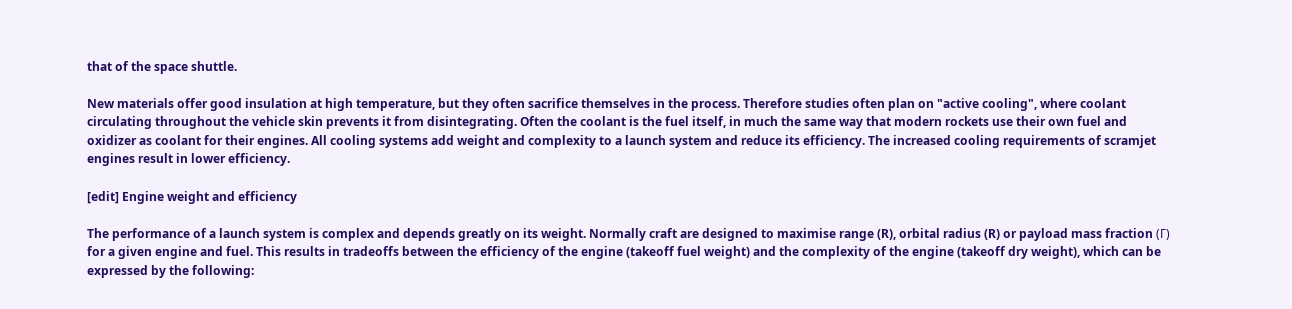that of the space shuttle.

New materials offer good insulation at high temperature, but they often sacrifice themselves in the process. Therefore studies often plan on "active cooling", where coolant circulating throughout the vehicle skin prevents it from disintegrating. Often the coolant is the fuel itself, in much the same way that modern rockets use their own fuel and oxidizer as coolant for their engines. All cooling systems add weight and complexity to a launch system and reduce its efficiency. The increased cooling requirements of scramjet engines result in lower efficiency.

[edit] Engine weight and efficiency

The performance of a launch system is complex and depends greatly on its weight. Normally craft are designed to maximise range (R), orbital radius (R) or payload mass fraction (Γ) for a given engine and fuel. This results in tradeoffs between the efficiency of the engine (takeoff fuel weight) and the complexity of the engine (takeoff dry weight), which can be expressed by the following: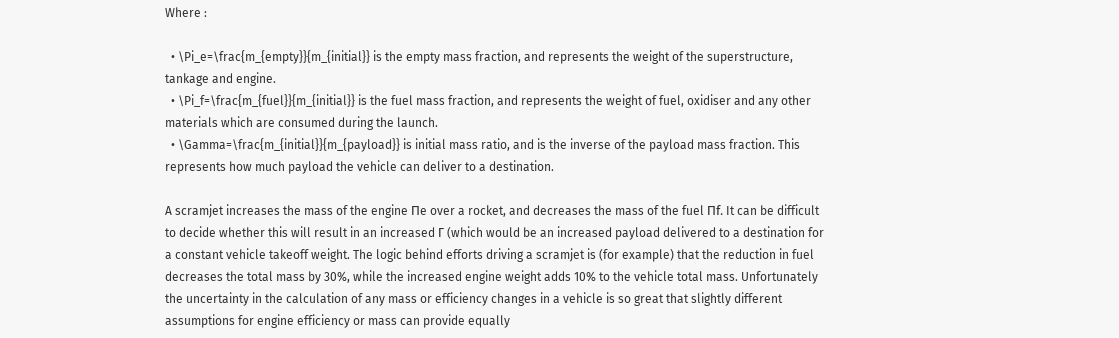Where :

  • \Pi_e=\frac{m_{empty}}{m_{initial}} is the empty mass fraction, and represents the weight of the superstructure, tankage and engine.
  • \Pi_f=\frac{m_{fuel}}{m_{initial}} is the fuel mass fraction, and represents the weight of fuel, oxidiser and any other materials which are consumed during the launch.
  • \Gamma=\frac{m_{initial}}{m_{payload}} is initial mass ratio, and is the inverse of the payload mass fraction. This represents how much payload the vehicle can deliver to a destination.

A scramjet increases the mass of the engine Πe over a rocket, and decreases the mass of the fuel Πf. It can be difficult to decide whether this will result in an increased Γ (which would be an increased payload delivered to a destination for a constant vehicle takeoff weight. The logic behind efforts driving a scramjet is (for example) that the reduction in fuel decreases the total mass by 30%, while the increased engine weight adds 10% to the vehicle total mass. Unfortunately the uncertainty in the calculation of any mass or efficiency changes in a vehicle is so great that slightly different assumptions for engine efficiency or mass can provide equally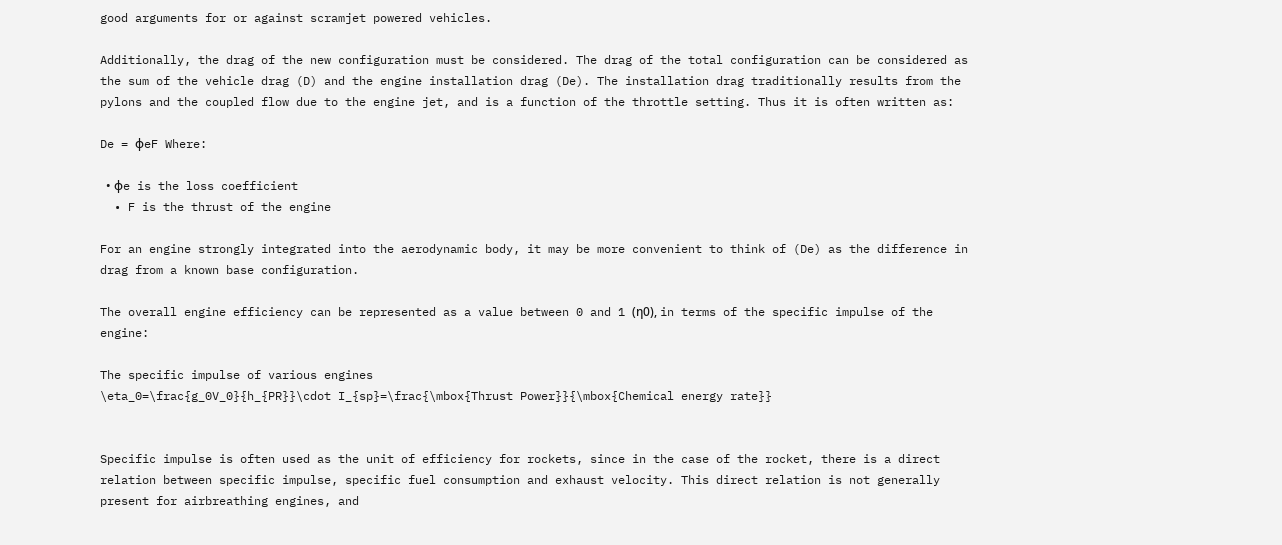good arguments for or against scramjet powered vehicles.

Additionally, the drag of the new configuration must be considered. The drag of the total configuration can be considered as the sum of the vehicle drag (D) and the engine installation drag (De). The installation drag traditionally results from the pylons and the coupled flow due to the engine jet, and is a function of the throttle setting. Thus it is often written as:

De = φeF Where:

  • φe is the loss coefficient
  • F is the thrust of the engine

For an engine strongly integrated into the aerodynamic body, it may be more convenient to think of (De) as the difference in drag from a known base configuration.

The overall engine efficiency can be represented as a value between 0 and 1 (η0), in terms of the specific impulse of the engine:

The specific impulse of various engines
\eta_0=\frac{g_0V_0}{h_{PR}}\cdot I_{sp}=\frac{\mbox{Thrust Power}}{\mbox{Chemical energy rate}}


Specific impulse is often used as the unit of efficiency for rockets, since in the case of the rocket, there is a direct relation between specific impulse, specific fuel consumption and exhaust velocity. This direct relation is not generally present for airbreathing engines, and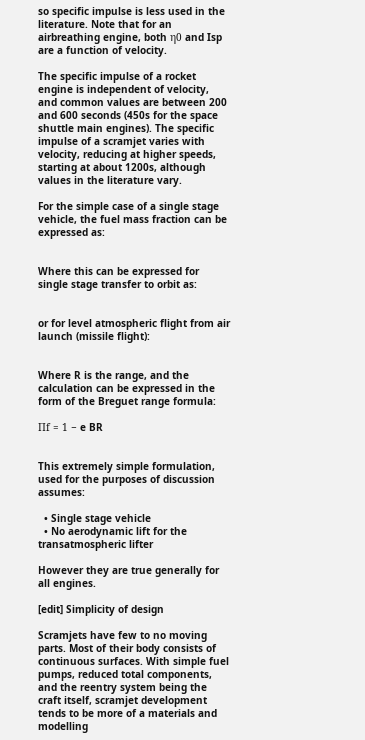so specific impulse is less used in the literature. Note that for an airbreathing engine, both η0 and Isp are a function of velocity.

The specific impulse of a rocket engine is independent of velocity, and common values are between 200 and 600 seconds (450s for the space shuttle main engines). The specific impulse of a scramjet varies with velocity, reducing at higher speeds, starting at about 1200s, although values in the literature vary.

For the simple case of a single stage vehicle, the fuel mass fraction can be expressed as:


Where this can be expressed for single stage transfer to orbit as:


or for level atmospheric flight from air launch (missile flight):


Where R is the range, and the calculation can be expressed in the form of the Breguet range formula:

Πf = 1 − e BR


This extremely simple formulation, used for the purposes of discussion assumes:

  • Single stage vehicle
  • No aerodynamic lift for the transatmospheric lifter

However they are true generally for all engines.

[edit] Simplicity of design

Scramjets have few to no moving parts. Most of their body consists of continuous surfaces. With simple fuel pumps, reduced total components, and the reentry system being the craft itself, scramjet development tends to be more of a materials and modelling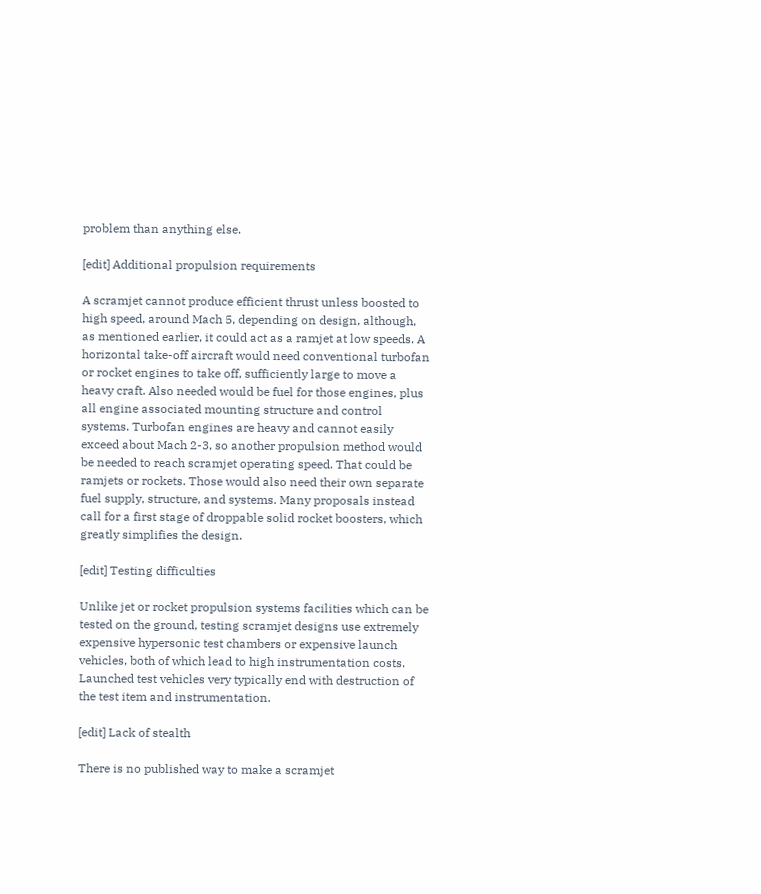problem than anything else.

[edit] Additional propulsion requirements

A scramjet cannot produce efficient thrust unless boosted to high speed, around Mach 5, depending on design, although, as mentioned earlier, it could act as a ramjet at low speeds. A horizontal take-off aircraft would need conventional turbofan or rocket engines to take off, sufficiently large to move a heavy craft. Also needed would be fuel for those engines, plus all engine associated mounting structure and control systems. Turbofan engines are heavy and cannot easily exceed about Mach 2-3, so another propulsion method would be needed to reach scramjet operating speed. That could be ramjets or rockets. Those would also need their own separate fuel supply, structure, and systems. Many proposals instead call for a first stage of droppable solid rocket boosters, which greatly simplifies the design.

[edit] Testing difficulties

Unlike jet or rocket propulsion systems facilities which can be tested on the ground, testing scramjet designs use extremely expensive hypersonic test chambers or expensive launch vehicles, both of which lead to high instrumentation costs. Launched test vehicles very typically end with destruction of the test item and instrumentation.

[edit] Lack of stealth

There is no published way to make a scramjet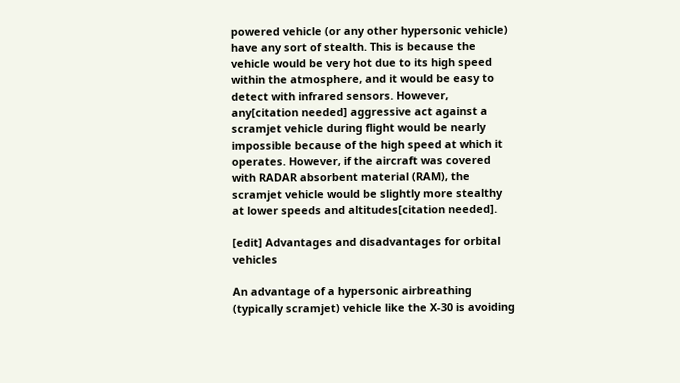powered vehicle (or any other hypersonic vehicle) have any sort of stealth. This is because the vehicle would be very hot due to its high speed within the atmosphere, and it would be easy to detect with infrared sensors. However, any[citation needed] aggressive act against a scramjet vehicle during flight would be nearly impossible because of the high speed at which it operates. However, if the aircraft was covered with RADAR absorbent material (RAM), the scramjet vehicle would be slightly more stealthy at lower speeds and altitudes[citation needed].

[edit] Advantages and disadvantages for orbital vehicles

An advantage of a hypersonic airbreathing (typically scramjet) vehicle like the X-30 is avoiding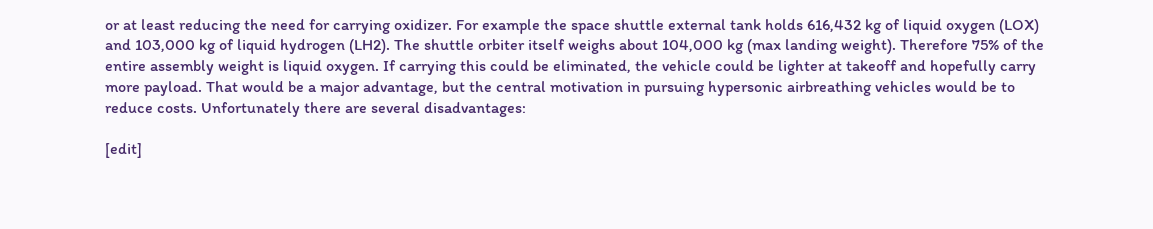or at least reducing the need for carrying oxidizer. For example the space shuttle external tank holds 616,432 kg of liquid oxygen (LOX) and 103,000 kg of liquid hydrogen (LH2). The shuttle orbiter itself weighs about 104,000 kg (max landing weight). Therefore 75% of the entire assembly weight is liquid oxygen. If carrying this could be eliminated, the vehicle could be lighter at takeoff and hopefully carry more payload. That would be a major advantage, but the central motivation in pursuing hypersonic airbreathing vehicles would be to reduce costs. Unfortunately there are several disadvantages:

[edit]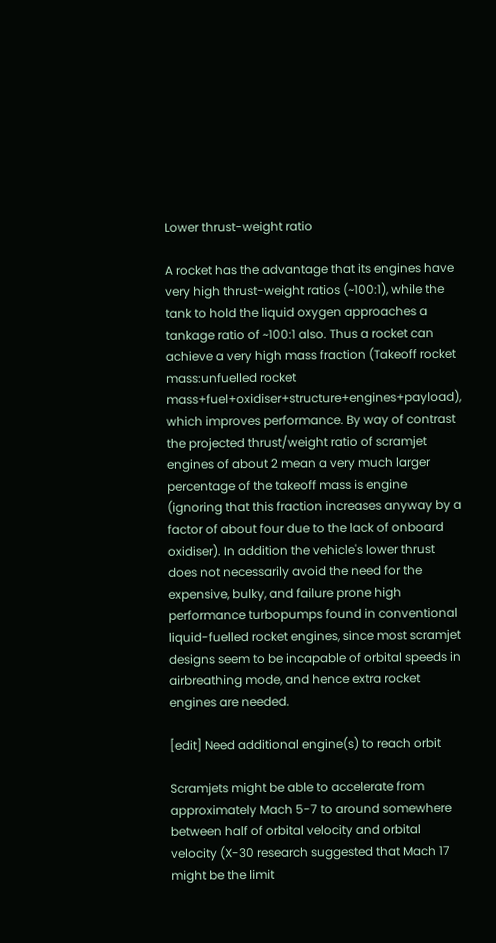Lower thrust-weight ratio

A rocket has the advantage that its engines have very high thrust-weight ratios (~100:1), while the tank to hold the liquid oxygen approaches a tankage ratio of ~100:1 also. Thus a rocket can achieve a very high mass fraction (Takeoff rocket mass:unfuelled rocket mass+fuel+oxidiser+structure+engines+payload), which improves performance. By way of contrast the projected thrust/weight ratio of scramjet engines of about 2 mean a very much larger percentage of the takeoff mass is engine (ignoring that this fraction increases anyway by a factor of about four due to the lack of onboard oxidiser). In addition the vehicle's lower thrust does not necessarily avoid the need for the expensive, bulky, and failure prone high performance turbopumps found in conventional liquid-fuelled rocket engines, since most scramjet designs seem to be incapable of orbital speeds in airbreathing mode, and hence extra rocket engines are needed.

[edit] Need additional engine(s) to reach orbit

Scramjets might be able to accelerate from approximately Mach 5-7 to around somewhere between half of orbital velocity and orbital velocity (X-30 research suggested that Mach 17 might be the limit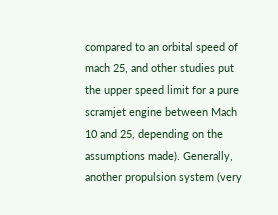compared to an orbital speed of mach 25, and other studies put the upper speed limit for a pure scramjet engine between Mach 10 and 25, depending on the assumptions made). Generally, another propulsion system (very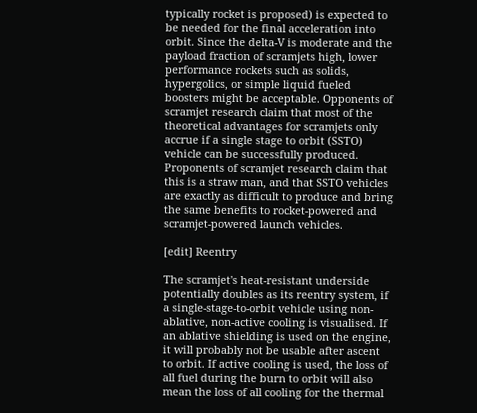typically rocket is proposed) is expected to be needed for the final acceleration into orbit. Since the delta-V is moderate and the payload fraction of scramjets high, lower performance rockets such as solids, hypergolics, or simple liquid fueled boosters might be acceptable. Opponents of scramjet research claim that most of the theoretical advantages for scramjets only accrue if a single stage to orbit (SSTO) vehicle can be successfully produced. Proponents of scramjet research claim that this is a straw man, and that SSTO vehicles are exactly as difficult to produce and bring the same benefits to rocket-powered and scramjet-powered launch vehicles.

[edit] Reentry

The scramjet's heat-resistant underside potentially doubles as its reentry system, if a single-stage-to-orbit vehicle using non-ablative, non-active cooling is visualised. If an ablative shielding is used on the engine, it will probably not be usable after ascent to orbit. If active cooling is used, the loss of all fuel during the burn to orbit will also mean the loss of all cooling for the thermal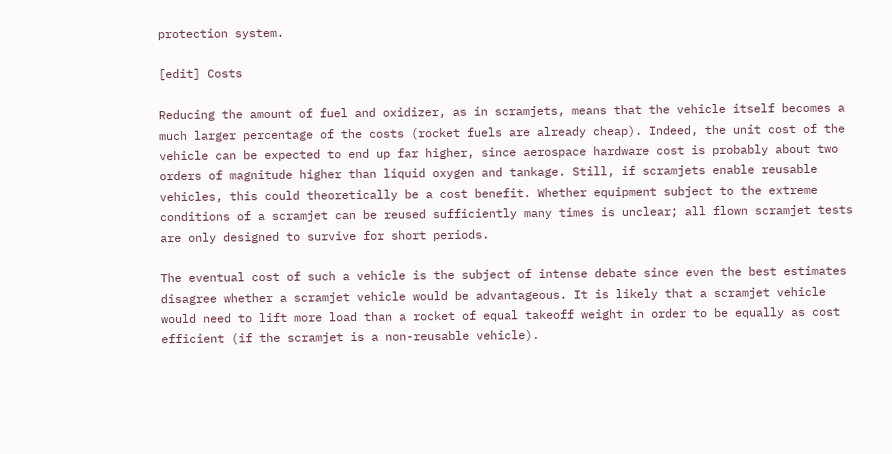protection system.

[edit] Costs

Reducing the amount of fuel and oxidizer, as in scramjets, means that the vehicle itself becomes a much larger percentage of the costs (rocket fuels are already cheap). Indeed, the unit cost of the vehicle can be expected to end up far higher, since aerospace hardware cost is probably about two orders of magnitude higher than liquid oxygen and tankage. Still, if scramjets enable reusable vehicles, this could theoretically be a cost benefit. Whether equipment subject to the extreme conditions of a scramjet can be reused sufficiently many times is unclear; all flown scramjet tests are only designed to survive for short periods.

The eventual cost of such a vehicle is the subject of intense debate since even the best estimates disagree whether a scramjet vehicle would be advantageous. It is likely that a scramjet vehicle would need to lift more load than a rocket of equal takeoff weight in order to be equally as cost efficient (if the scramjet is a non-reusable vehicle).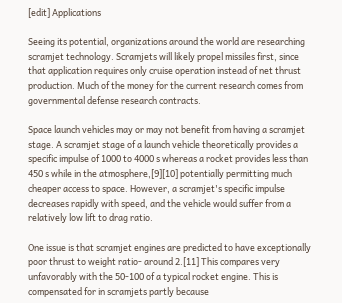[edit] Applications

Seeing its potential, organizations around the world are researching scramjet technology. Scramjets will likely propel missiles first, since that application requires only cruise operation instead of net thrust production. Much of the money for the current research comes from governmental defense research contracts.

Space launch vehicles may or may not benefit from having a scramjet stage. A scramjet stage of a launch vehicle theoretically provides a specific impulse of 1000 to 4000 s whereas a rocket provides less than 450 s while in the atmosphere,[9][10] potentially permitting much cheaper access to space. However, a scramjet's specific impulse decreases rapidly with speed, and the vehicle would suffer from a relatively low lift to drag ratio.

One issue is that scramjet engines are predicted to have exceptionally poor thrust to weight ratio- around 2.[11] This compares very unfavorably with the 50-100 of a typical rocket engine. This is compensated for in scramjets partly because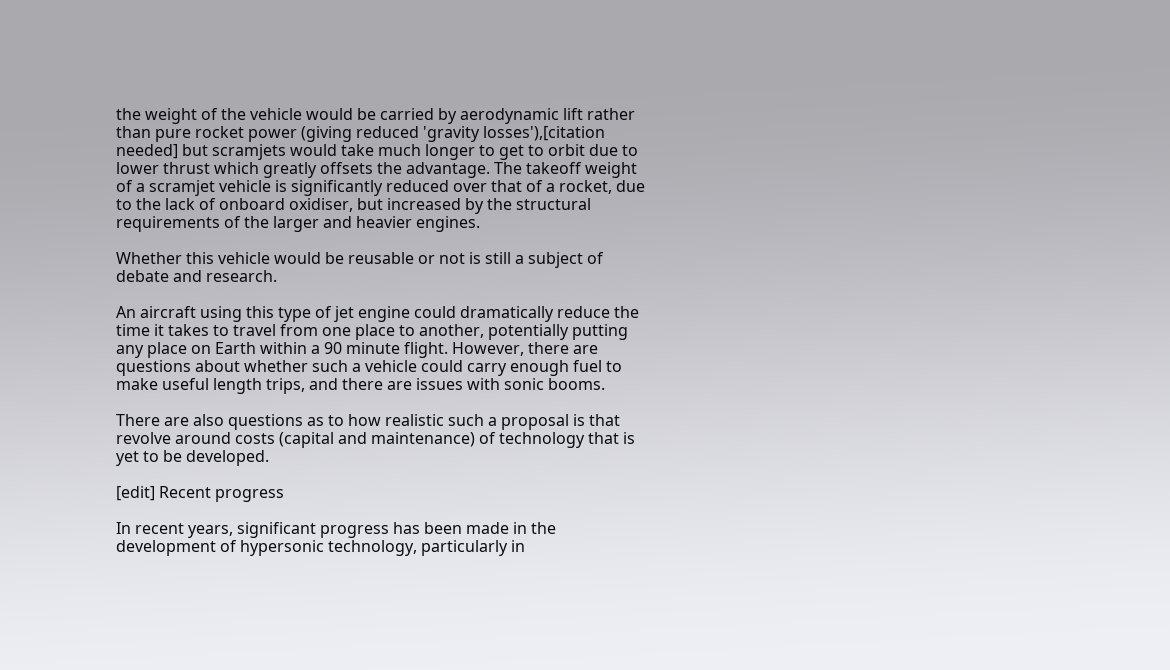the weight of the vehicle would be carried by aerodynamic lift rather than pure rocket power (giving reduced 'gravity losses'),[citation needed] but scramjets would take much longer to get to orbit due to lower thrust which greatly offsets the advantage. The takeoff weight of a scramjet vehicle is significantly reduced over that of a rocket, due to the lack of onboard oxidiser, but increased by the structural requirements of the larger and heavier engines.

Whether this vehicle would be reusable or not is still a subject of debate and research.

An aircraft using this type of jet engine could dramatically reduce the time it takes to travel from one place to another, potentially putting any place on Earth within a 90 minute flight. However, there are questions about whether such a vehicle could carry enough fuel to make useful length trips, and there are issues with sonic booms.

There are also questions as to how realistic such a proposal is that revolve around costs (capital and maintenance) of technology that is yet to be developed.

[edit] Recent progress

In recent years, significant progress has been made in the development of hypersonic technology, particularly in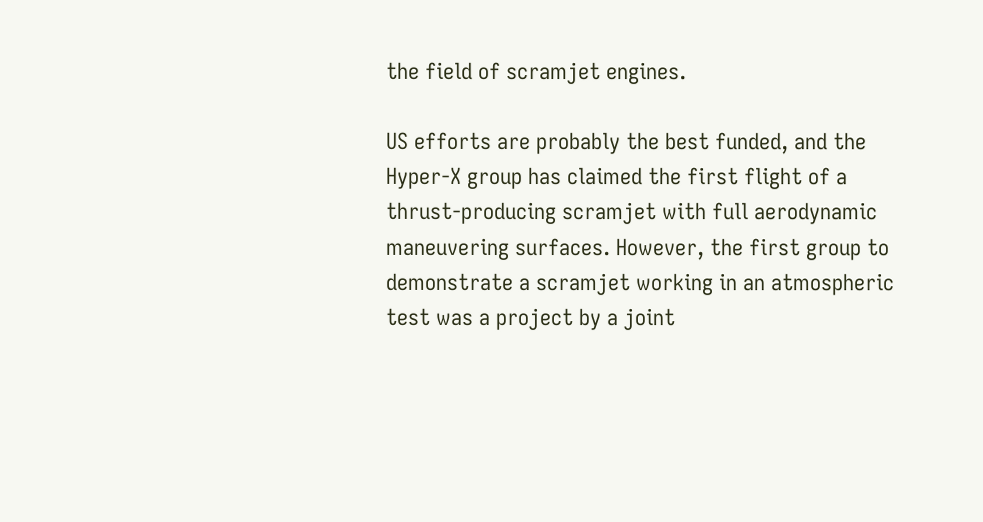the field of scramjet engines.

US efforts are probably the best funded, and the Hyper-X group has claimed the first flight of a thrust-producing scramjet with full aerodynamic maneuvering surfaces. However, the first group to demonstrate a scramjet working in an atmospheric test was a project by a joint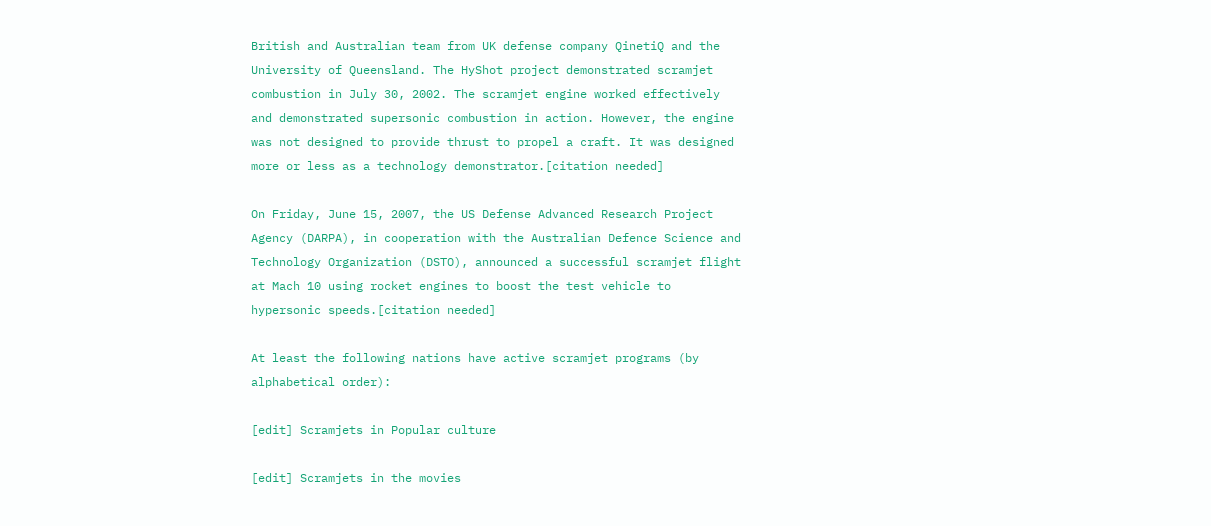British and Australian team from UK defense company QinetiQ and the University of Queensland. The HyShot project demonstrated scramjet combustion in July 30, 2002. The scramjet engine worked effectively and demonstrated supersonic combustion in action. However, the engine was not designed to provide thrust to propel a craft. It was designed more or less as a technology demonstrator.[citation needed]

On Friday, June 15, 2007, the US Defense Advanced Research Project Agency (DARPA), in cooperation with the Australian Defence Science and Technology Organization (DSTO), announced a successful scramjet flight at Mach 10 using rocket engines to boost the test vehicle to hypersonic speeds.[citation needed]

At least the following nations have active scramjet programs (by alphabetical order):

[edit] Scramjets in Popular culture

[edit] Scramjets in the movies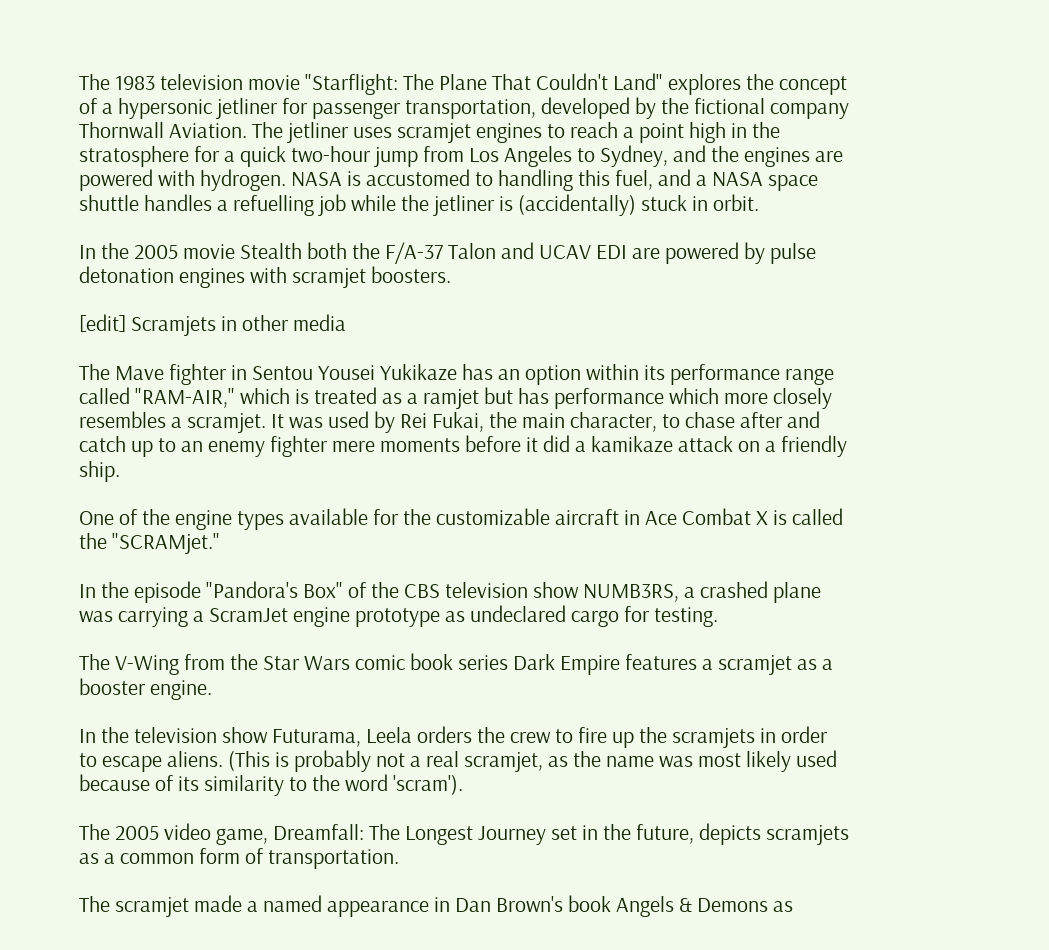The 1983 television movie "Starflight: The Plane That Couldn't Land" explores the concept of a hypersonic jetliner for passenger transportation, developed by the fictional company Thornwall Aviation. The jetliner uses scramjet engines to reach a point high in the stratosphere for a quick two-hour jump from Los Angeles to Sydney, and the engines are powered with hydrogen. NASA is accustomed to handling this fuel, and a NASA space shuttle handles a refuelling job while the jetliner is (accidentally) stuck in orbit.

In the 2005 movie Stealth both the F/A-37 Talon and UCAV EDI are powered by pulse detonation engines with scramjet boosters.

[edit] Scramjets in other media

The Mave fighter in Sentou Yousei Yukikaze has an option within its performance range called "RAM-AIR," which is treated as a ramjet but has performance which more closely resembles a scramjet. It was used by Rei Fukai, the main character, to chase after and catch up to an enemy fighter mere moments before it did a kamikaze attack on a friendly ship.

One of the engine types available for the customizable aircraft in Ace Combat X is called the "SCRAMjet."

In the episode "Pandora's Box" of the CBS television show NUMB3RS, a crashed plane was carrying a ScramJet engine prototype as undeclared cargo for testing.

The V-Wing from the Star Wars comic book series Dark Empire features a scramjet as a booster engine.

In the television show Futurama, Leela orders the crew to fire up the scramjets in order to escape aliens. (This is probably not a real scramjet, as the name was most likely used because of its similarity to the word 'scram').

The 2005 video game, Dreamfall: The Longest Journey set in the future, depicts scramjets as a common form of transportation.

The scramjet made a named appearance in Dan Brown's book Angels & Demons as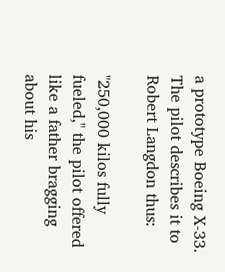a prototype Boeing X-33. The pilot describes it to Robert Langdon thus:

"250,000 kilos fully fueled," the pilot offered like a father bragging about his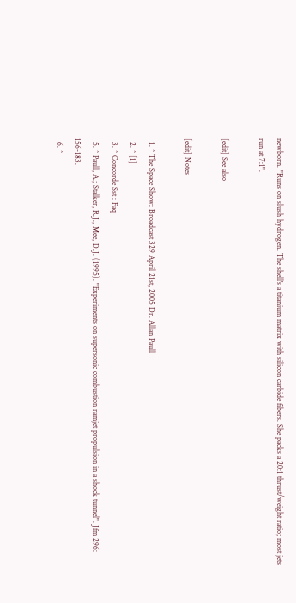newborn. "Runs on slush hydrogen. The shell's a titanium matrix with silicon carbide fibers. She packs a 20:1 thrust/weight ratio; most jets run at 7:1".

[edit] See also

[edit] Notes

  1. ^ The Space Show: Broadcast 329 April 21st, 2005 Dr. Allan Paull
  2. ^ [1]
  3. ^ Concorde Sst : Faq
  5. ^ Paull, A.; Stalker, R.J., Mee, D.J. (1995). "Experiments on supersonic combustion ramjet propulsion in a shock tunnel". Jfm 296: 156-183.
  6. ^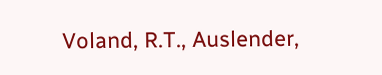Voland, R.T., Auslender,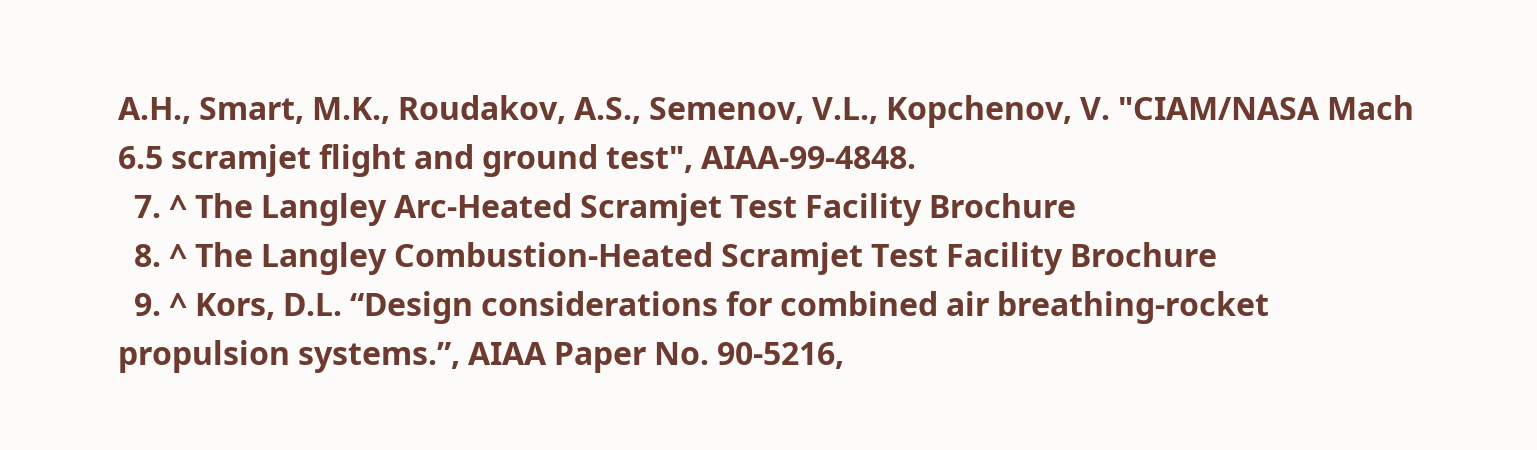A.H., Smart, M.K., Roudakov, A.S., Semenov, V.L., Kopchenov, V. "CIAM/NASA Mach 6.5 scramjet flight and ground test", AIAA-99-4848.
  7. ^ The Langley Arc-Heated Scramjet Test Facility Brochure
  8. ^ The Langley Combustion-Heated Scramjet Test Facility Brochure
  9. ^ Kors, D.L. “Design considerations for combined air breathing-rocket propulsion systems.”, AIAA Paper No. 90-5216,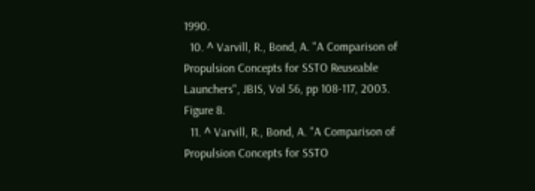1990.
  10. ^ Varvill, R., Bond, A. "A Comparison of Propulsion Concepts for SSTO Reuseable Launchers", JBIS, Vol 56, pp 108-117, 2003. Figure 8.
  11. ^ Varvill, R., Bond, A. "A Comparison of Propulsion Concepts for SSTO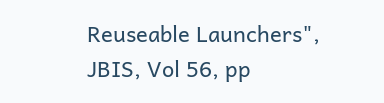Reuseable Launchers", JBIS, Vol 56, pp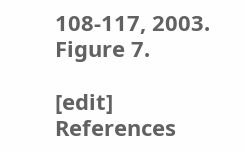108-117, 2003. Figure 7.

[edit] References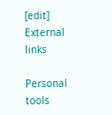[edit] External links

Personal tools